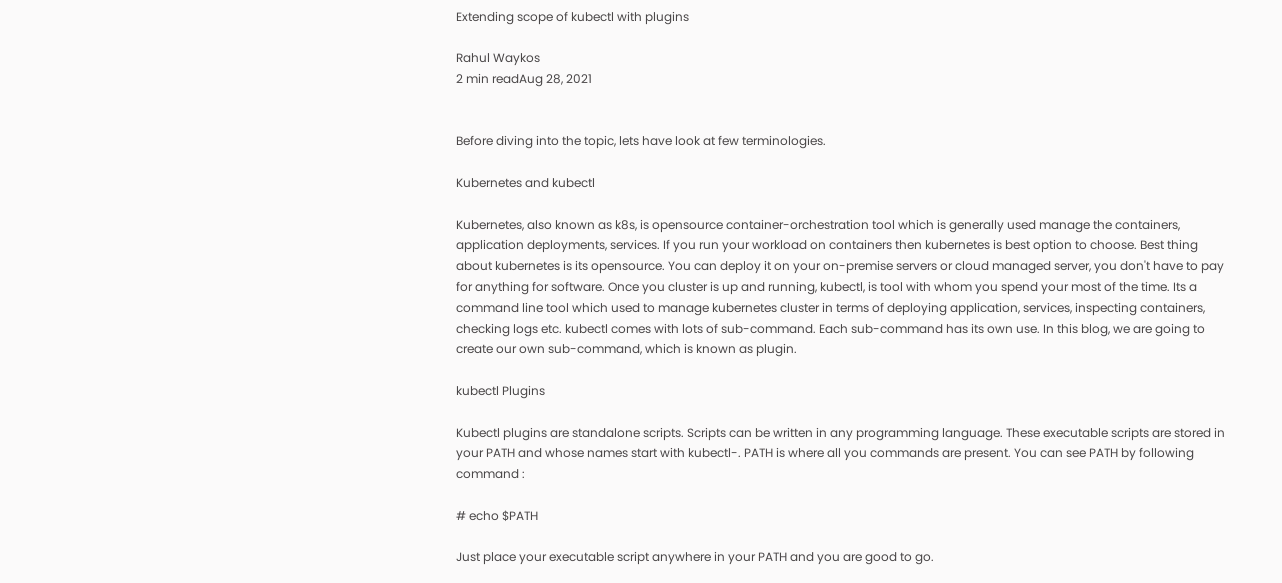Extending scope of kubectl with plugins

Rahul Waykos
2 min readAug 28, 2021


Before diving into the topic, lets have look at few terminologies.

Kubernetes and kubectl

Kubernetes, also known as k8s, is opensource container-orchestration tool which is generally used manage the containers, application deployments, services. If you run your workload on containers then kubernetes is best option to choose. Best thing about kubernetes is its opensource. You can deploy it on your on-premise servers or cloud managed server, you don't have to pay for anything for software. Once you cluster is up and running, kubectl, is tool with whom you spend your most of the time. Its a command line tool which used to manage kubernetes cluster in terms of deploying application, services, inspecting containers, checking logs etc. kubectl comes with lots of sub-command. Each sub-command has its own use. In this blog, we are going to create our own sub-command, which is known as plugin.

kubectl Plugins

Kubectl plugins are standalone scripts. Scripts can be written in any programming language. These executable scripts are stored in your PATH and whose names start with kubectl-. PATH is where all you commands are present. You can see PATH by following command :

# echo $PATH

Just place your executable script anywhere in your PATH and you are good to go.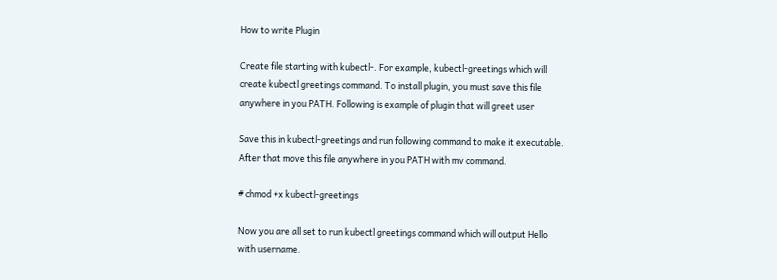How to write Plugin

Create file starting with kubectl-. For example, kubectl-greetings which will create kubectl greetings command. To install plugin, you must save this file anywhere in you PATH. Following is example of plugin that will greet user

Save this in kubectl-greetings and run following command to make it executable. After that move this file anywhere in you PATH with mv command.

# chmod +x kubectl-greetings

Now you are all set to run kubectl greetings command which will output Hello with username.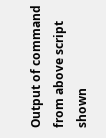Output of command from above script shown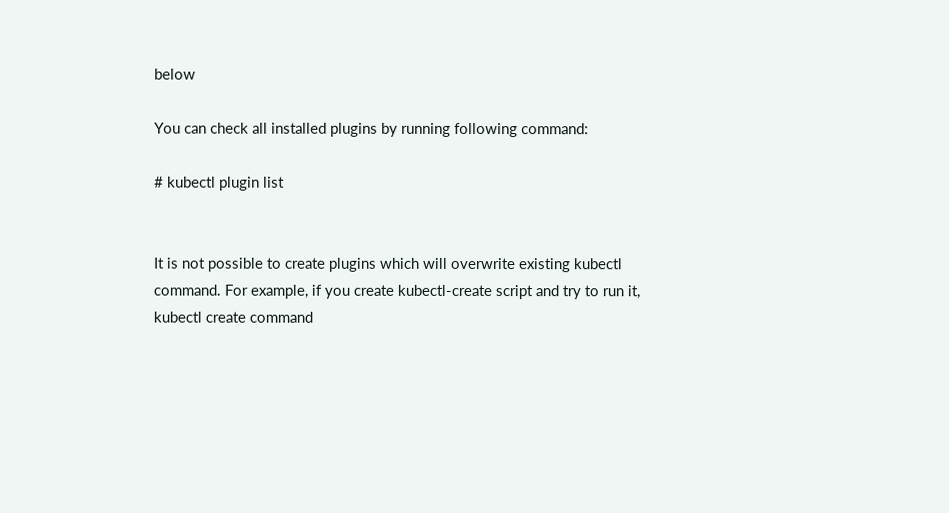below

You can check all installed plugins by running following command:

# kubectl plugin list


It is not possible to create plugins which will overwrite existing kubectl command. For example, if you create kubectl-create script and try to run it, kubectl create command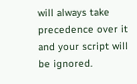will always take precedence over it and your script will be ignored.